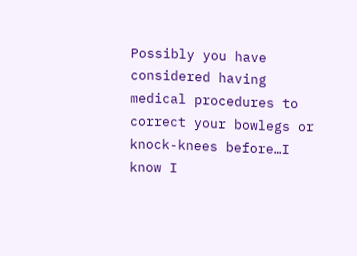Possibly you have considered having medical procedures to correct your bowlegs or knock-knees before…I know I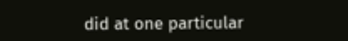did at one particular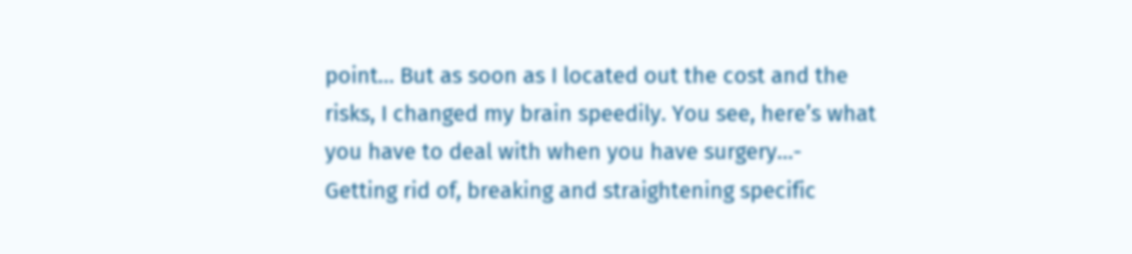point… But as soon as I located out the cost and the risks, I changed my brain speedily. You see, here’s what you have to deal with when you have surgery…- Getting rid of, breaking and straightening specific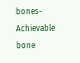bones- Achievable bone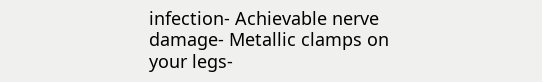infection- Achievable nerve damage- Metallic clamps on your legs-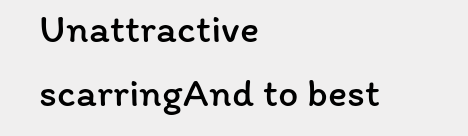Unattractive scarringAnd to best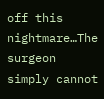off this nightmare…The surgeon simply cannot